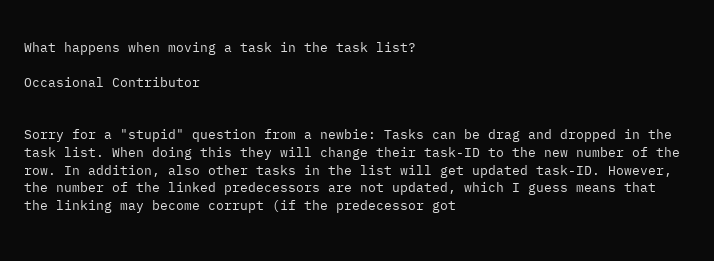What happens when moving a task in the task list?

Occasional Contributor


Sorry for a "stupid" question from a newbie: Tasks can be drag and dropped in the task list. When doing this they will change their task-ID to the new number of the row. In addition, also other tasks in the list will get updated task-ID. However, the number of the linked predecessors are not updated, which I guess means that the linking may become corrupt (if the predecessor got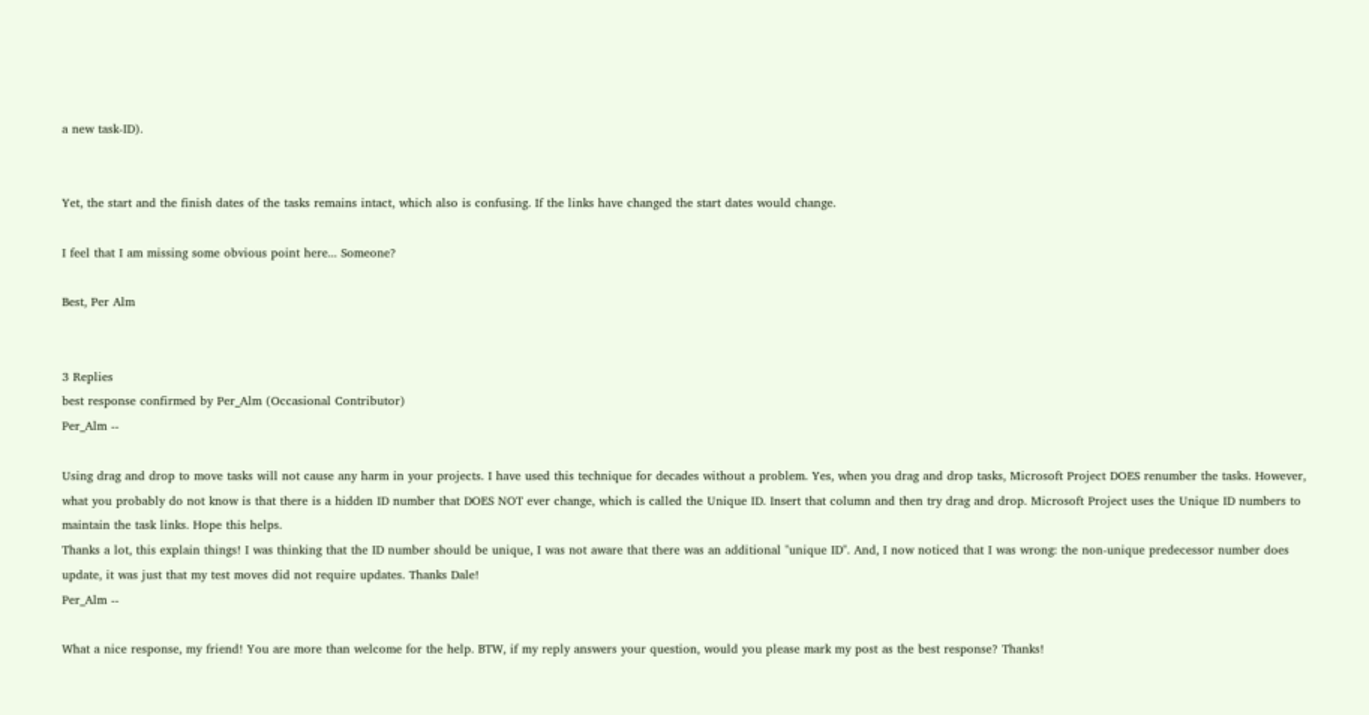a new task-ID).


Yet, the start and the finish dates of the tasks remains intact, which also is confusing. If the links have changed the start dates would change.

I feel that I am missing some obvious point here... Someone?

Best, Per Alm


3 Replies
best response confirmed by Per_Alm (Occasional Contributor)
Per_Alm --

Using drag and drop to move tasks will not cause any harm in your projects. I have used this technique for decades without a problem. Yes, when you drag and drop tasks, Microsoft Project DOES renumber the tasks. However, what you probably do not know is that there is a hidden ID number that DOES NOT ever change, which is called the Unique ID. Insert that column and then try drag and drop. Microsoft Project uses the Unique ID numbers to maintain the task links. Hope this helps.
Thanks a lot, this explain things! I was thinking that the ID number should be unique, I was not aware that there was an additional "unique ID". And, I now noticed that I was wrong: the non-unique predecessor number does update, it was just that my test moves did not require updates. Thanks Dale!
Per_Alm --

What a nice response, my friend! You are more than welcome for the help. BTW, if my reply answers your question, would you please mark my post as the best response? Thanks!